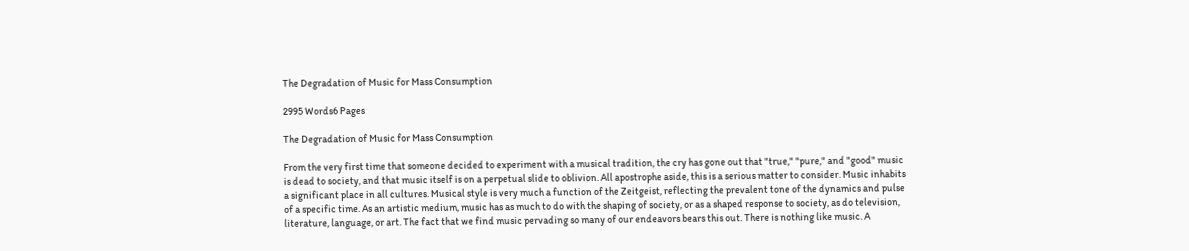The Degradation of Music for Mass Consumption

2995 Words6 Pages

The Degradation of Music for Mass Consumption

From the very first time that someone decided to experiment with a musical tradition, the cry has gone out that "true," "pure," and "good" music is dead to society, and that music itself is on a perpetual slide to oblivion. All apostrophe aside, this is a serious matter to consider. Music inhabits a significant place in all cultures. Musical style is very much a function of the Zeitgeist, reflecting the prevalent tone of the dynamics and pulse of a specific time. As an artistic medium, music has as much to do with the shaping of society, or as a shaped response to society, as do television, literature, language, or art. The fact that we find music pervading so many of our endeavors bears this out. There is nothing like music. A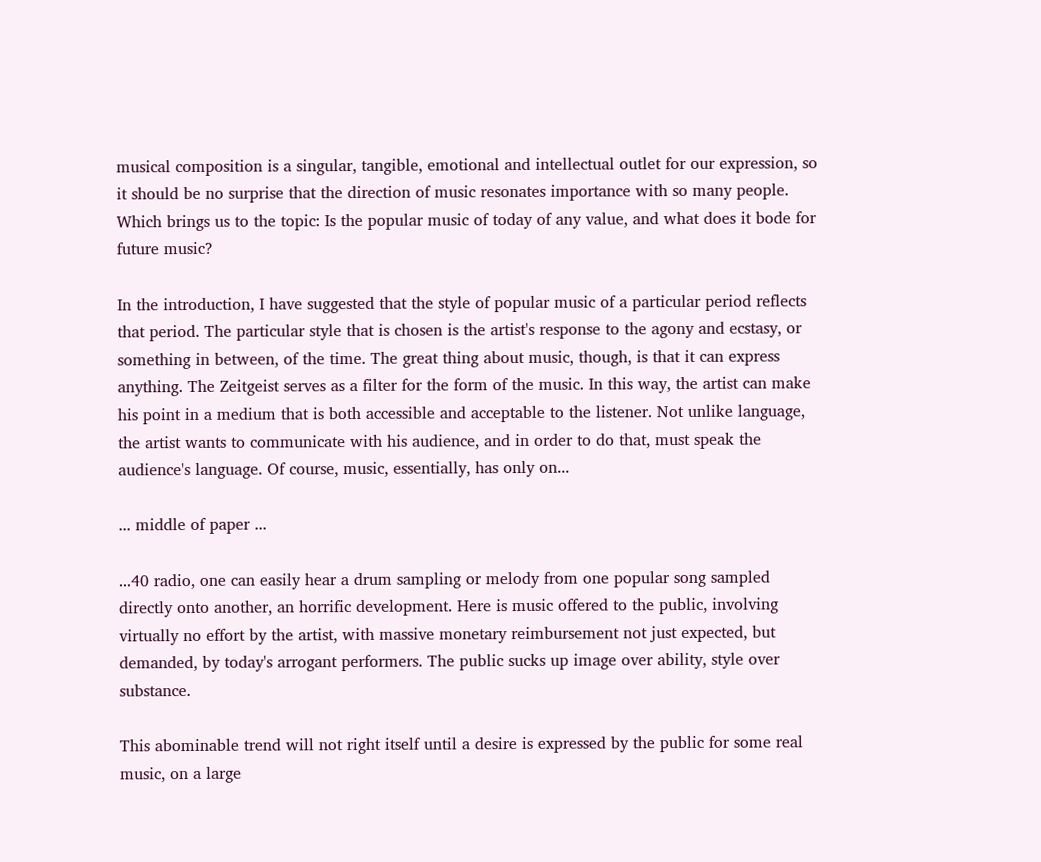musical composition is a singular, tangible, emotional and intellectual outlet for our expression, so it should be no surprise that the direction of music resonates importance with so many people. Which brings us to the topic: Is the popular music of today of any value, and what does it bode for future music?

In the introduction, I have suggested that the style of popular music of a particular period reflects that period. The particular style that is chosen is the artist's response to the agony and ecstasy, or something in between, of the time. The great thing about music, though, is that it can express anything. The Zeitgeist serves as a filter for the form of the music. In this way, the artist can make his point in a medium that is both accessible and acceptable to the listener. Not unlike language, the artist wants to communicate with his audience, and in order to do that, must speak the audience's language. Of course, music, essentially, has only on...

... middle of paper ...

...40 radio, one can easily hear a drum sampling or melody from one popular song sampled directly onto another, an horrific development. Here is music offered to the public, involving virtually no effort by the artist, with massive monetary reimbursement not just expected, but demanded, by today's arrogant performers. The public sucks up image over ability, style over substance.

This abominable trend will not right itself until a desire is expressed by the public for some real music, on a large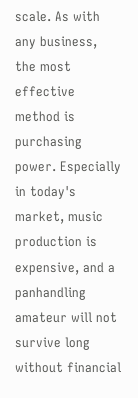scale. As with any business, the most effective method is purchasing power. Especially in today's market, music production is expensive, and a panhandling amateur will not survive long without financial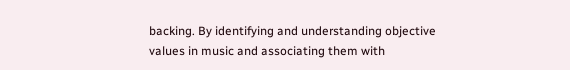backing. By identifying and understanding objective values in music and associating them with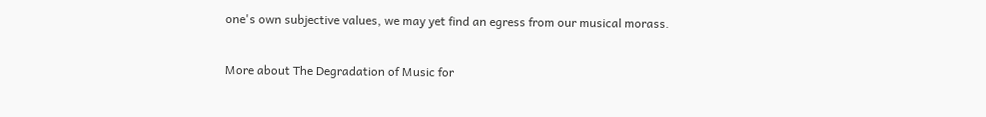one's own subjective values, we may yet find an egress from our musical morass.

More about The Degradation of Music for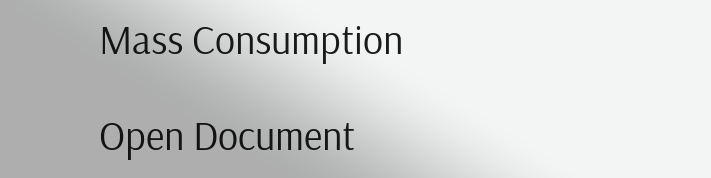Mass Consumption

Open Document